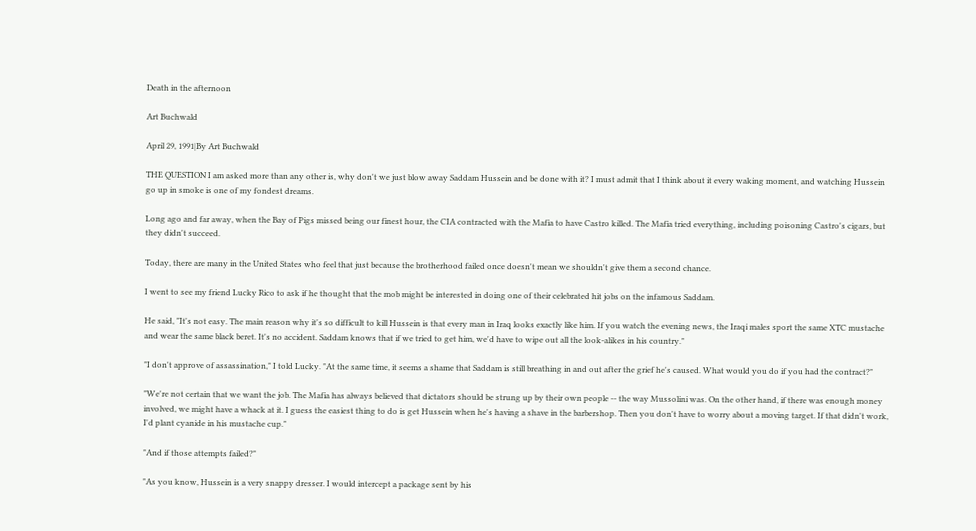Death in the afternoon

Art Buchwald

April 29, 1991|By Art Buchwald

THE QUESTION I am asked more than any other is, why don't we just blow away Saddam Hussein and be done with it? I must admit that I think about it every waking moment, and watching Hussein go up in smoke is one of my fondest dreams.

Long ago and far away, when the Bay of Pigs missed being our finest hour, the CIA contracted with the Mafia to have Castro killed. The Mafia tried everything, including poisoning Castro's cigars, but they didn't succeed.

Today, there are many in the United States who feel that just because the brotherhood failed once doesn't mean we shouldn't give them a second chance.

I went to see my friend Lucky Rico to ask if he thought that the mob might be interested in doing one of their celebrated hit jobs on the infamous Saddam.

He said, "It's not easy. The main reason why it's so difficult to kill Hussein is that every man in Iraq looks exactly like him. If you watch the evening news, the Iraqi males sport the same XTC mustache and wear the same black beret. It's no accident. Saddam knows that if we tried to get him, we'd have to wipe out all the look-alikes in his country."

"I don't approve of assassination," I told Lucky. "At the same time, it seems a shame that Saddam is still breathing in and out after the grief he's caused. What would you do if you had the contract?"

"We're not certain that we want the job. The Mafia has always believed that dictators should be strung up by their own people -- the way Mussolini was. On the other hand, if there was enough money involved, we might have a whack at it. I guess the easiest thing to do is get Hussein when he's having a shave in the barbershop. Then you don't have to worry about a moving target. If that didn't work, I'd plant cyanide in his mustache cup."

"And if those attempts failed?"

"As you know, Hussein is a very snappy dresser. I would intercept a package sent by his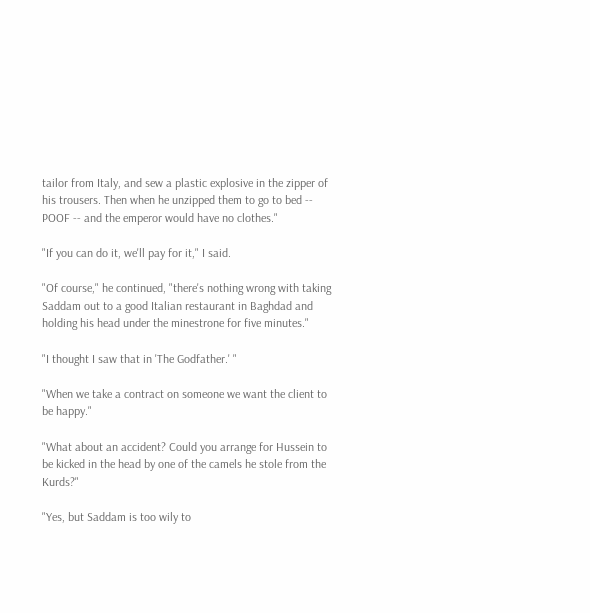tailor from Italy, and sew a plastic explosive in the zipper of his trousers. Then when he unzipped them to go to bed -- POOF -- and the emperor would have no clothes."

"If you can do it, we'll pay for it," I said.

"Of course," he continued, "there's nothing wrong with taking Saddam out to a good Italian restaurant in Baghdad and holding his head under the minestrone for five minutes."

"I thought I saw that in 'The Godfather.' "

"When we take a contract on someone we want the client to be happy."

"What about an accident? Could you arrange for Hussein to be kicked in the head by one of the camels he stole from the Kurds?"

"Yes, but Saddam is too wily to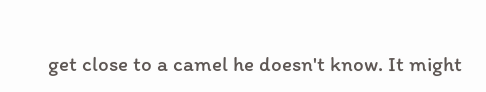get close to a camel he doesn't know. It might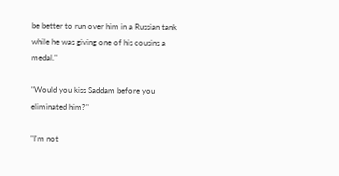be better to run over him in a Russian tank while he was giving one of his cousins a medal."

"Would you kiss Saddam before you eliminated him?"

"I'm not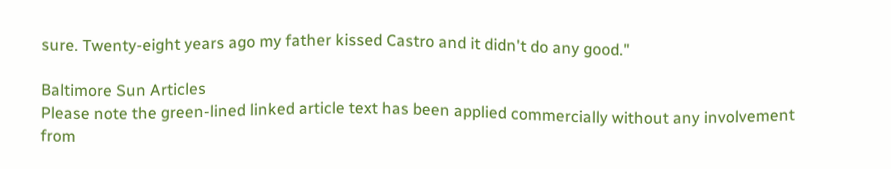sure. Twenty-eight years ago my father kissed Castro and it didn't do any good."

Baltimore Sun Articles
Please note the green-lined linked article text has been applied commercially without any involvement from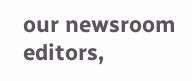our newsroom editors,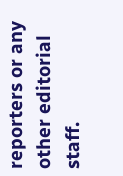reporters or any other editorial staff.